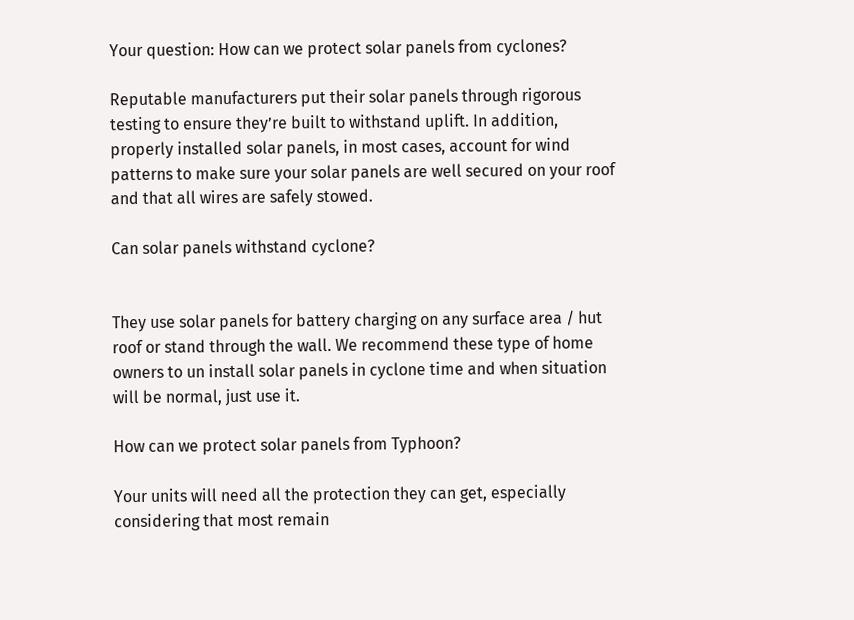Your question: How can we protect solar panels from cyclones?

Reputable manufacturers put their solar panels through rigorous testing to ensure they’re built to withstand uplift. In addition, properly installed solar panels, in most cases, account for wind patterns to make sure your solar panels are well secured on your roof and that all wires are safely stowed.

Can solar panels withstand cyclone?


They use solar panels for battery charging on any surface area / hut roof or stand through the wall. We recommend these type of home owners to un install solar panels in cyclone time and when situation will be normal, just use it.

How can we protect solar panels from Typhoon?

Your units will need all the protection they can get, especially considering that most remain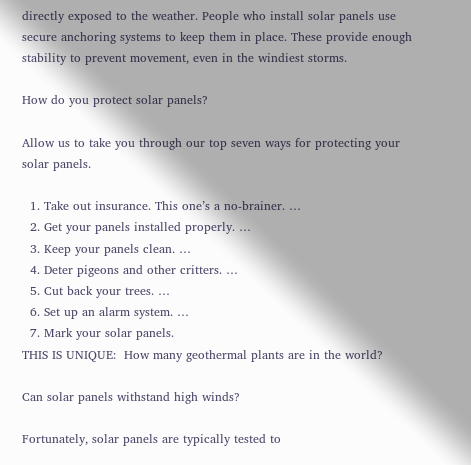directly exposed to the weather. People who install solar panels use secure anchoring systems to keep them in place. These provide enough stability to prevent movement, even in the windiest storms.

How do you protect solar panels?

Allow us to take you through our top seven ways for protecting your solar panels.

  1. Take out insurance. This one’s a no-brainer. …
  2. Get your panels installed properly. …
  3. Keep your panels clean. …
  4. Deter pigeons and other critters. …
  5. Cut back your trees. …
  6. Set up an alarm system. …
  7. Mark your solar panels.
THIS IS UNIQUE:  How many geothermal plants are in the world?

Can solar panels withstand high winds?

Fortunately, solar panels are typically tested to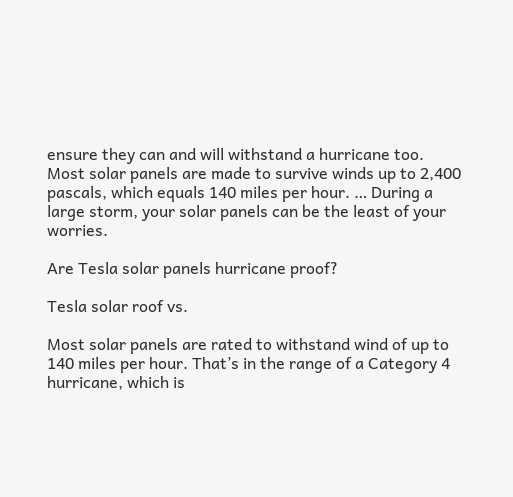ensure they can and will withstand a hurricane too. Most solar panels are made to survive winds up to 2,400 pascals, which equals 140 miles per hour. … During a large storm, your solar panels can be the least of your worries.

Are Tesla solar panels hurricane proof?

Tesla solar roof vs.

Most solar panels are rated to withstand wind of up to 140 miles per hour. That’s in the range of a Category 4 hurricane, which is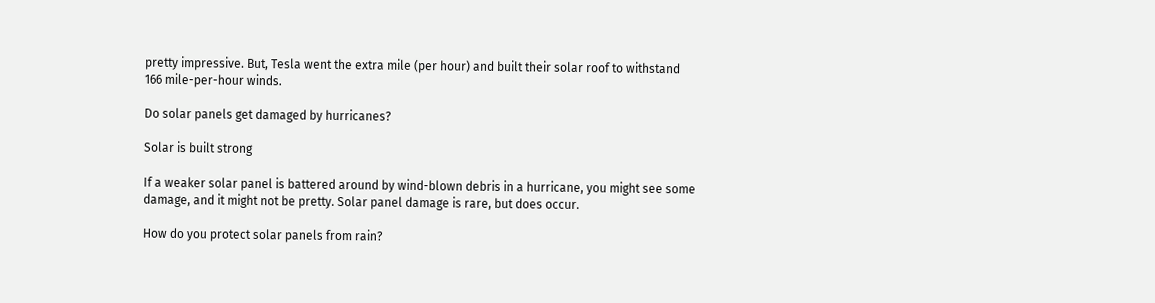pretty impressive. But, Tesla went the extra mile (per hour) and built their solar roof to withstand 166 mile-per-hour winds.

Do solar panels get damaged by hurricanes?

Solar is built strong

If a weaker solar panel is battered around by wind-blown debris in a hurricane, you might see some damage, and it might not be pretty. Solar panel damage is rare, but does occur.

How do you protect solar panels from rain?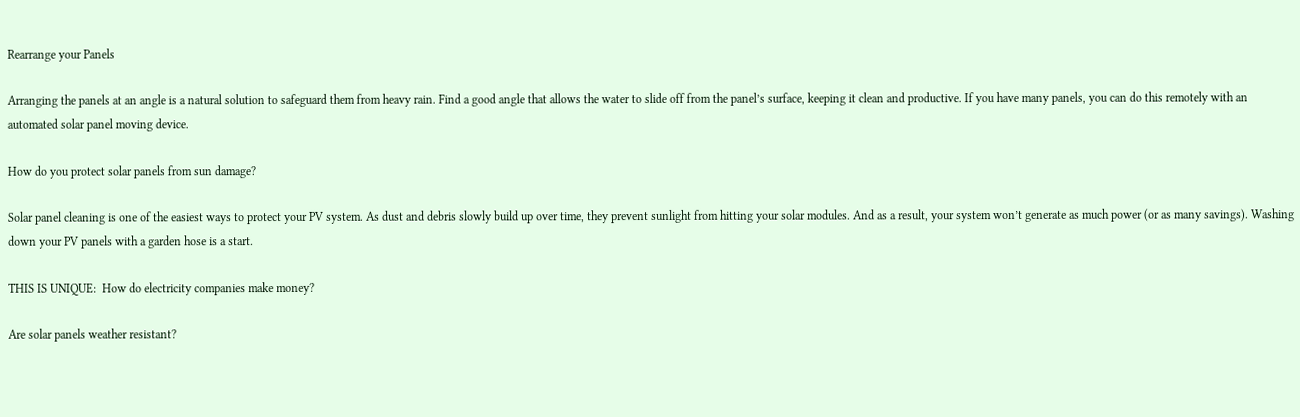Rearrange your Panels

Arranging the panels at an angle is a natural solution to safeguard them from heavy rain. Find a good angle that allows the water to slide off from the panel’s surface, keeping it clean and productive. If you have many panels, you can do this remotely with an automated solar panel moving device.

How do you protect solar panels from sun damage?

Solar panel cleaning is one of the easiest ways to protect your PV system. As dust and debris slowly build up over time, they prevent sunlight from hitting your solar modules. And as a result, your system won’t generate as much power (or as many savings). Washing down your PV panels with a garden hose is a start.

THIS IS UNIQUE:  How do electricity companies make money?

Are solar panels weather resistant?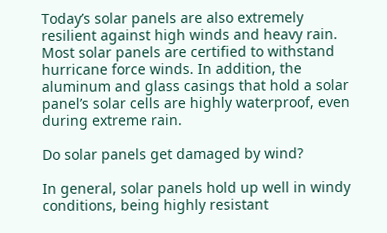Today’s solar panels are also extremely resilient against high winds and heavy rain. Most solar panels are certified to withstand hurricane force winds. In addition, the aluminum and glass casings that hold a solar panel’s solar cells are highly waterproof, even during extreme rain.

Do solar panels get damaged by wind?

In general, solar panels hold up well in windy conditions, being highly resistant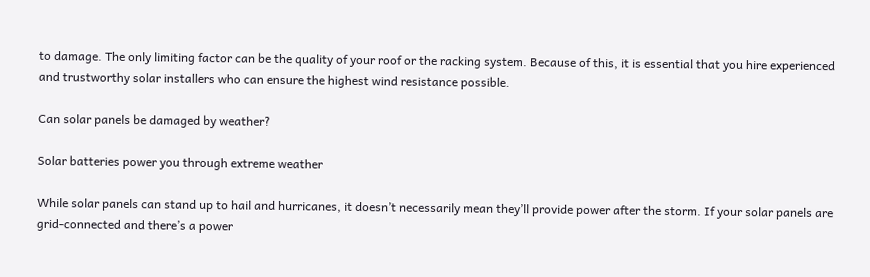to damage. The only limiting factor can be the quality of your roof or the racking system. Because of this, it is essential that you hire experienced and trustworthy solar installers who can ensure the highest wind resistance possible.

Can solar panels be damaged by weather?

Solar batteries power you through extreme weather

While solar panels can stand up to hail and hurricanes, it doesn’t necessarily mean they’ll provide power after the storm. If your solar panels are grid-connected and there’s a power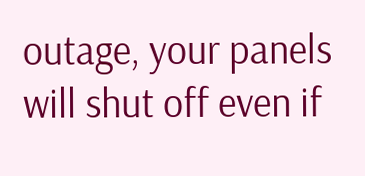outage, your panels will shut off even if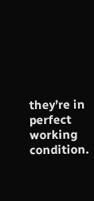they’re in perfect working condition.